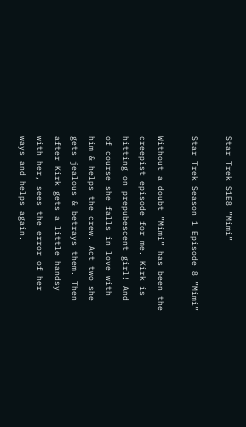Star Trek S1E8 ”Mimi”

Star Trek Season 1 Episode 8 ”Mimi”

Without a doubt ”Mimi” has been the creepist episode for me. Kirk is hitting on prepubescent girl! And of course she falls in love with him & helps the crew. Act two she gets jealous & betrays them. Then after Kirk gets a little handsy with her, sees the error of her ways and helps again.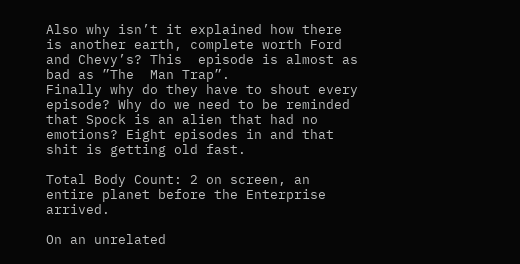Also why isn’t it explained how there is another earth, complete worth Ford and Chevy’s? This  episode is almost as bad as ”The  Man Trap”.
Finally why do they have to shout every episode? Why do we need to be reminded that Spock is an alien that had no emotions? Eight episodes in and that shit is getting old fast.

Total Body Count: 2 on screen, an entire planet before the Enterprise arrived.

On an unrelated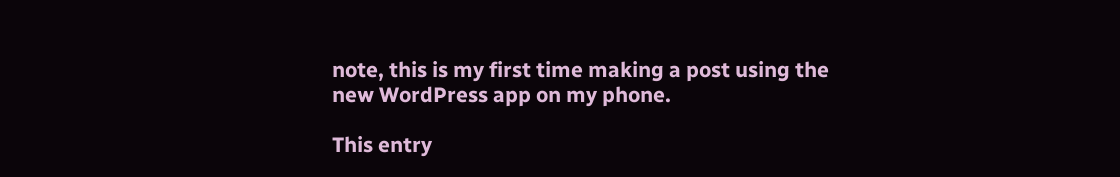note, this is my first time making a post using the new WordPress app on my phone.

This entry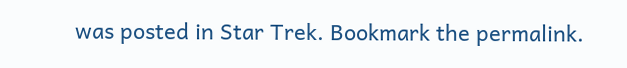was posted in Star Trek. Bookmark the permalink.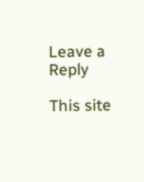Leave a Reply

This site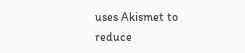uses Akismet to reduce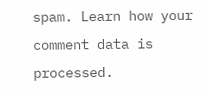spam. Learn how your comment data is processed.